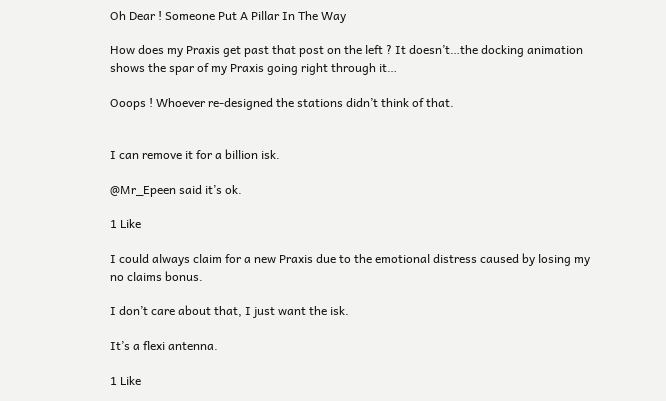Oh Dear ! Someone Put A Pillar In The Way

How does my Praxis get past that post on the left ? It doesn’t…the docking animation shows the spar of my Praxis going right through it…

Ooops ! Whoever re-designed the stations didn’t think of that.


I can remove it for a billion isk.

@Mr_Epeen said it’s ok.

1 Like

I could always claim for a new Praxis due to the emotional distress caused by losing my no claims bonus.

I don’t care about that, I just want the isk.

It’s a flexi antenna.

1 Like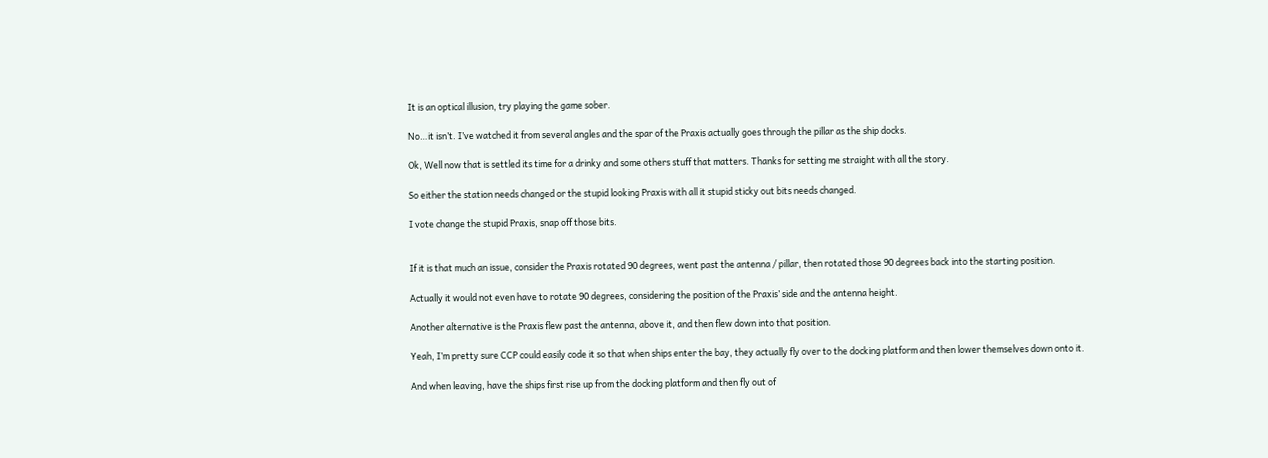It is an optical illusion, try playing the game sober.

No…it isn’t. I’ve watched it from several angles and the spar of the Praxis actually goes through the pillar as the ship docks.

Ok, Well now that is settled its time for a drinky and some others stuff that matters. Thanks for setting me straight with all the story.

So either the station needs changed or the stupid looking Praxis with all it stupid sticky out bits needs changed.

I vote change the stupid Praxis, snap off those bits.


If it is that much an issue, consider the Praxis rotated 90 degrees, went past the antenna / pillar, then rotated those 90 degrees back into the starting position.

Actually it would not even have to rotate 90 degrees, considering the position of the Praxis’ side and the antenna height.

Another alternative is the Praxis flew past the antenna, above it, and then flew down into that position.

Yeah, I’m pretty sure CCP could easily code it so that when ships enter the bay, they actually fly over to the docking platform and then lower themselves down onto it.

And when leaving, have the ships first rise up from the docking platform and then fly out of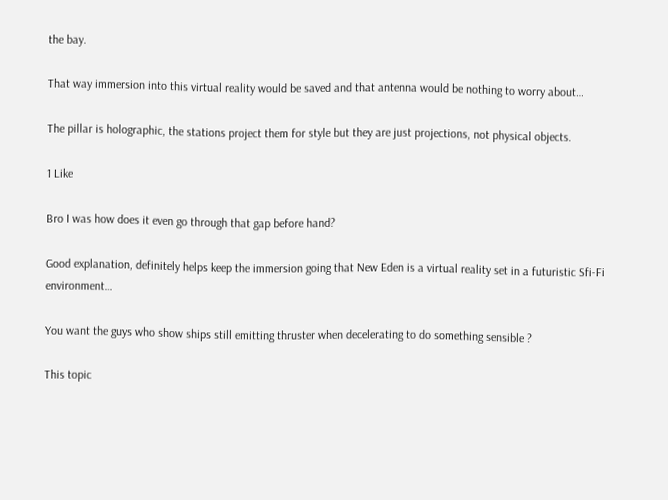the bay.

That way immersion into this virtual reality would be saved and that antenna would be nothing to worry about…

The pillar is holographic, the stations project them for style but they are just projections, not physical objects.

1 Like

Bro I was how does it even go through that gap before hand?

Good explanation, definitely helps keep the immersion going that New Eden is a virtual reality set in a futuristic Sfi-Fi environment…

You want the guys who show ships still emitting thruster when decelerating to do something sensible ?

This topic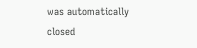was automatically closed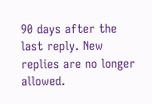90 days after the last reply. New replies are no longer allowed.